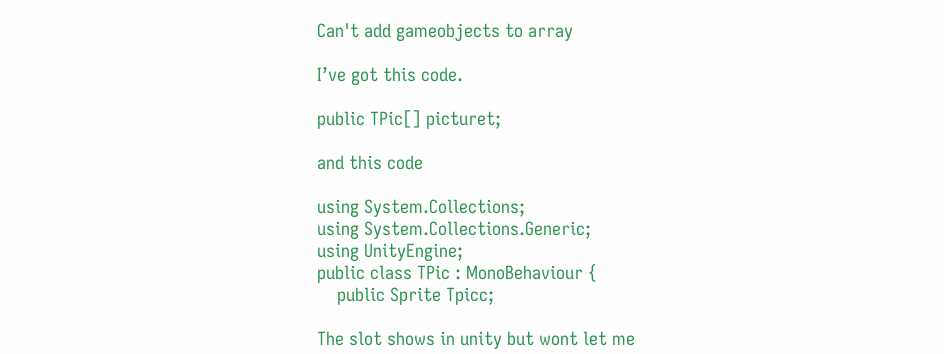Can't add gameobjects to array

I’ve got this code.

public TPic[] picturet;

and this code

using System.Collections;
using System.Collections.Generic;
using UnityEngine;
public class TPic : MonoBehaviour {
    public Sprite Tpicc;

The slot shows in unity but wont let me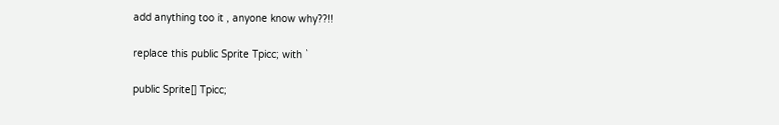add anything too it , anyone know why??!!

replace this public Sprite Tpicc; with `

public Sprite[] Tpicc;